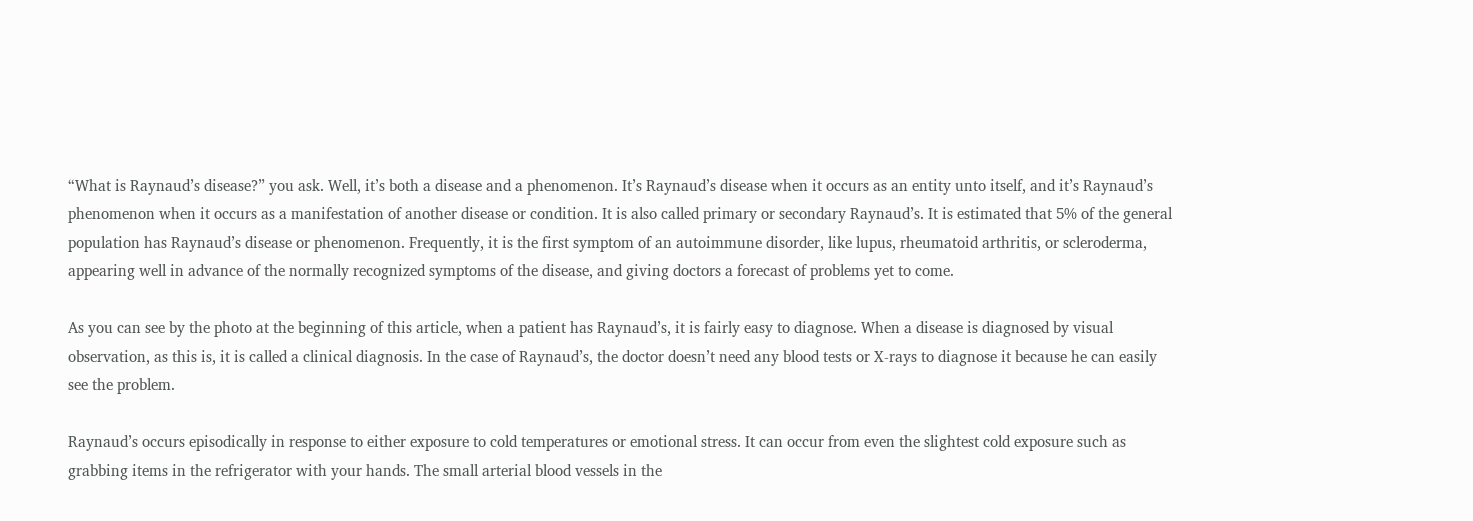“What is Raynaud’s disease?” you ask. Well, it’s both a disease and a phenomenon. It’s Raynaud’s disease when it occurs as an entity unto itself, and it’s Raynaud’s phenomenon when it occurs as a manifestation of another disease or condition. It is also called primary or secondary Raynaud’s. It is estimated that 5% of the general population has Raynaud’s disease or phenomenon. Frequently, it is the first symptom of an autoimmune disorder, like lupus, rheumatoid arthritis, or scleroderma, appearing well in advance of the normally recognized symptoms of the disease, and giving doctors a forecast of problems yet to come.

As you can see by the photo at the beginning of this article, when a patient has Raynaud’s, it is fairly easy to diagnose. When a disease is diagnosed by visual observation, as this is, it is called a clinical diagnosis. In the case of Raynaud’s, the doctor doesn’t need any blood tests or X-rays to diagnose it because he can easily see the problem.

Raynaud’s occurs episodically in response to either exposure to cold temperatures or emotional stress. It can occur from even the slightest cold exposure such as grabbing items in the refrigerator with your hands. The small arterial blood vessels in the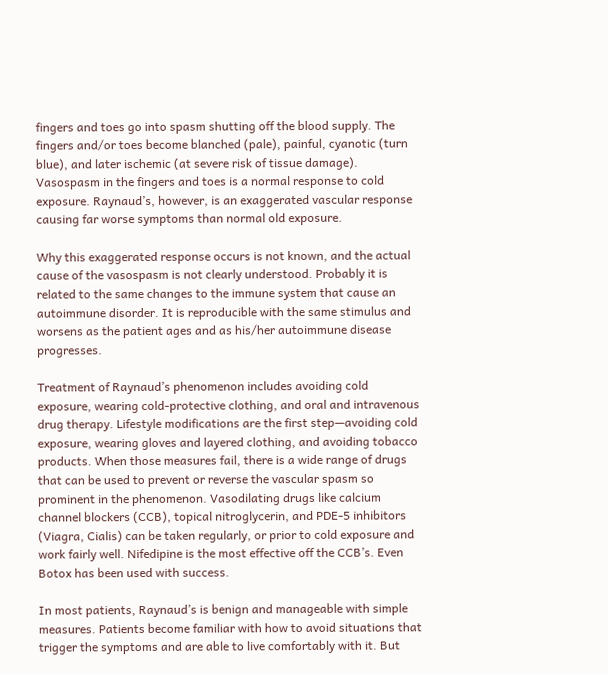fingers and toes go into spasm shutting off the blood supply. The fingers and/or toes become blanched (pale), painful, cyanotic (turn blue), and later ischemic (at severe risk of tissue damage). Vasospasm in the fingers and toes is a normal response to cold exposure. Raynaud’s, however, is an exaggerated vascular response causing far worse symptoms than normal old exposure.

Why this exaggerated response occurs is not known, and the actual cause of the vasospasm is not clearly understood. Probably it is related to the same changes to the immune system that cause an autoimmune disorder. It is reproducible with the same stimulus and worsens as the patient ages and as his/her autoimmune disease progresses.

Treatment of Raynaud’s phenomenon includes avoiding cold exposure, wearing cold-protective clothing, and oral and intravenous drug therapy. Lifestyle modifications are the first step—avoiding cold exposure, wearing gloves and layered clothing, and avoiding tobacco products. When those measures fail, there is a wide range of drugs that can be used to prevent or reverse the vascular spasm so prominent in the phenomenon. Vasodilating drugs like calcium channel blockers (CCB), topical nitroglycerin, and PDE-5 inhibitors (Viagra, Cialis) can be taken regularly, or prior to cold exposure and work fairly well. Nifedipine is the most effective off the CCB’s. Even Botox has been used with success.

In most patients, Raynaud’s is benign and manageable with simple measures. Patients become familiar with how to avoid situations that trigger the symptoms and are able to live comfortably with it. But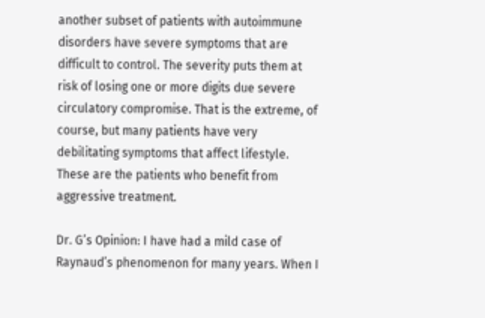another subset of patients with autoimmune disorders have severe symptoms that are difficult to control. The severity puts them at risk of losing one or more digits due severe circulatory compromise. That is the extreme, of course, but many patients have very debilitating symptoms that affect lifestyle. These are the patients who benefit from aggressive treatment.

Dr. G’s Opinion: I have had a mild case of Raynaud’s phenomenon for many years. When I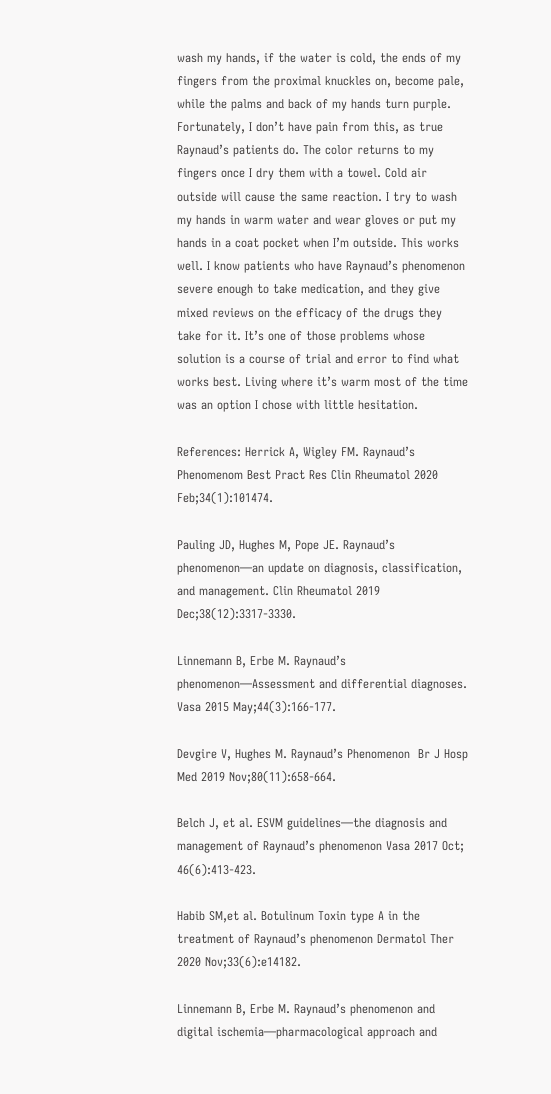wash my hands, if the water is cold, the ends of my fingers from the proximal knuckles on, become pale, while the palms and back of my hands turn purple. Fortunately, I don’t have pain from this, as true Raynaud’s patients do. The color returns to my fingers once I dry them with a towel. Cold air outside will cause the same reaction. I try to wash my hands in warm water and wear gloves or put my hands in a coat pocket when I’m outside. This works well. I know patients who have Raynaud’s phenomenon severe enough to take medication, and they give mixed reviews on the efficacy of the drugs they take for it. It’s one of those problems whose solution is a course of trial and error to find what works best. Living where it’s warm most of the time was an option I chose with little hesitation.

References: Herrick A, Wigley FM. Raynaud’s Phenomenom Best Pract Res Clin Rheumatol 2020 Feb;34(1):101474.

Pauling JD, Hughes M, Pope JE. Raynaud’s phenomenon—an update on diagnosis, classification, and management. Clin Rheumatol 2019 Dec;38(12):3317-3330.

Linnemann B, Erbe M. Raynaud’s phenomenon—Assessment and differential diagnoses. Vasa 2015 May;44(3):166-177.

Devgire V, Hughes M. Raynaud’s Phenomenon  Br J Hosp Med 2019 Nov;80(11):658-664.

Belch J, et al. ESVM guidelines—the diagnosis and management of Raynaud’s phenomenon Vasa 2017 Oct; 46(6):413-423.

Habib SM,et al. Botulinum Toxin type A in the treatment of Raynaud’s phenomenon Dermatol Ther 2020 Nov;33(6):e14182.

Linnemann B, Erbe M. Raynaud’s phenomenon and digital ischemia—pharmacological approach and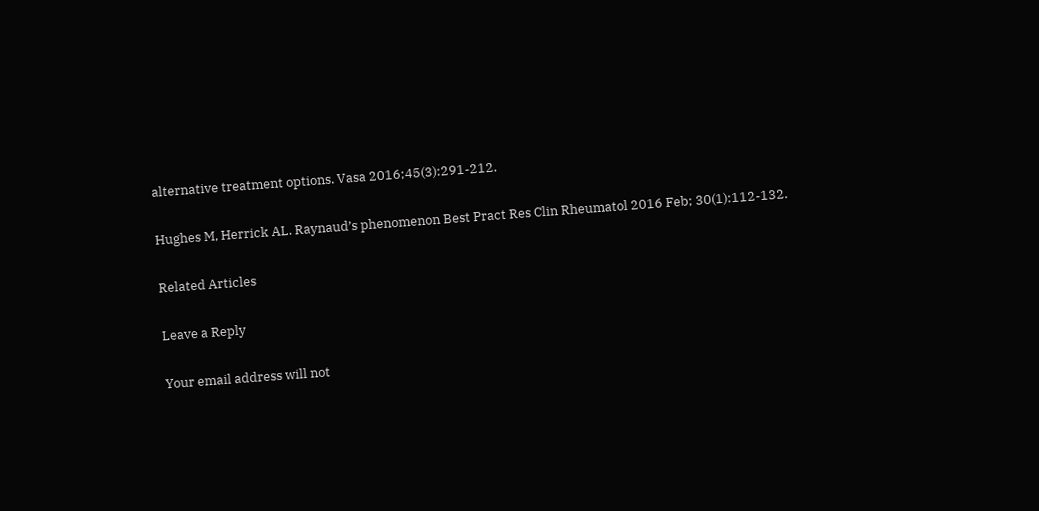alternative treatment options. Vasa 2016;45(3):291-212.

Hughes M, Herrick AL. Raynaud’s phenomenon Best Pract Res Clin Rheumatol 2016 Feb; 30(1):112-132.

Related Articles

Leave a Reply

Your email address will not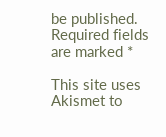be published. Required fields are marked *

This site uses Akismet to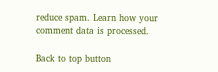reduce spam. Learn how your comment data is processed.

Back to top button